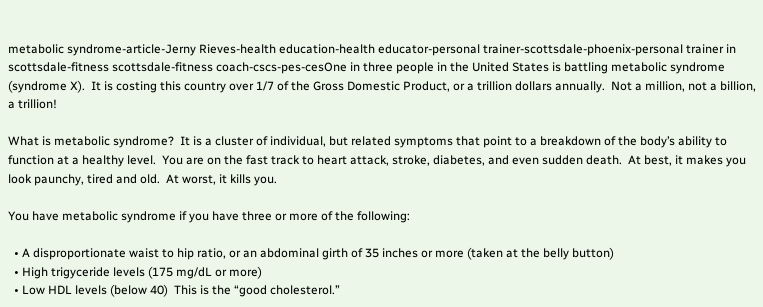metabolic syndrome-article-Jerny Rieves-health education-health educator-personal trainer-scottsdale-phoenix-personal trainer in scottsdale-fitness scottsdale-fitness coach-cscs-pes-cesOne in three people in the United States is battling metabolic syndrome (syndrome X).  It is costing this country over 1/7 of the Gross Domestic Product, or a trillion dollars annually.  Not a million, not a billion, a trillion!

What is metabolic syndrome?  It is a cluster of individual, but related symptoms that point to a breakdown of the body’s ability to function at a healthy level.  You are on the fast track to heart attack, stroke, diabetes, and even sudden death.  At best, it makes you look paunchy, tired and old.  At worst, it kills you.

You have metabolic syndrome if you have three or more of the following:

  • A disproportionate waist to hip ratio, or an abdominal girth of 35 inches or more (taken at the belly button)
  • High trigyceride levels (175 mg/dL or more)
  • Low HDL levels (below 40)  This is the “good cholesterol.”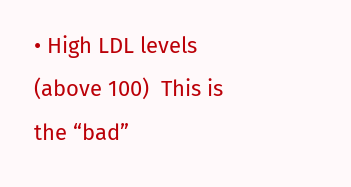• High LDL levels (above 100)  This is the “bad”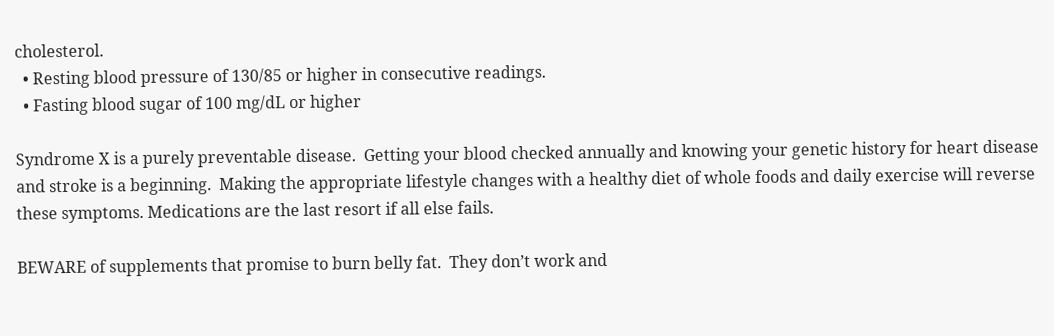cholesterol.
  • Resting blood pressure of 130/85 or higher in consecutive readings.
  • Fasting blood sugar of 100 mg/dL or higher

Syndrome X is a purely preventable disease.  Getting your blood checked annually and knowing your genetic history for heart disease and stroke is a beginning.  Making the appropriate lifestyle changes with a healthy diet of whole foods and daily exercise will reverse these symptoms. Medications are the last resort if all else fails.

BEWARE of supplements that promise to burn belly fat.  They don’t work and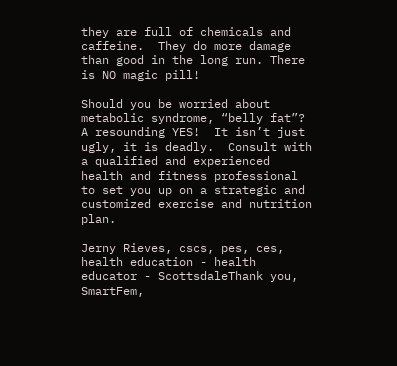they are full of chemicals and caffeine.  They do more damage than good in the long run. There is NO magic pill!

Should you be worried about metabolic syndrome, “belly fat”? A resounding YES!  It isn’t just ugly, it is deadly.  Consult with a qualified and experienced health and fitness professional to set you up on a strategic and customized exercise and nutrition plan.

Jerny Rieves, cscs, pes, ces, health education - health educator - ScottsdaleThank you, SmartFem,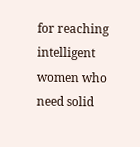for reaching intelligent women who need solid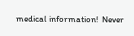medical information!  Never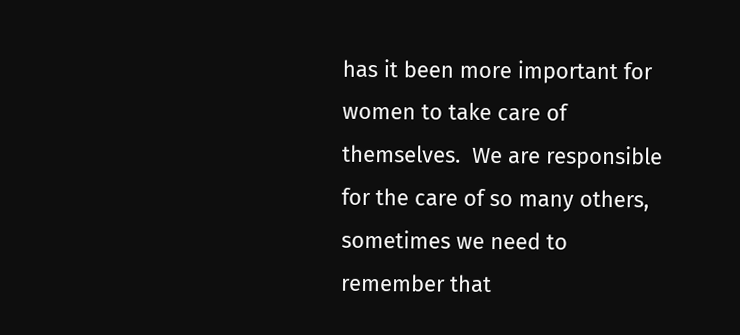has it been more important for women to take care of themselves.  We are responsible for the care of so many others, sometimes we need to remember that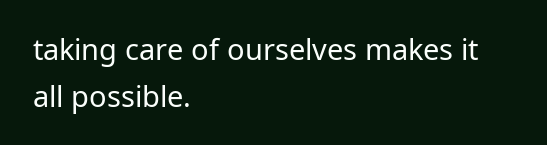taking care of ourselves makes it all possible.